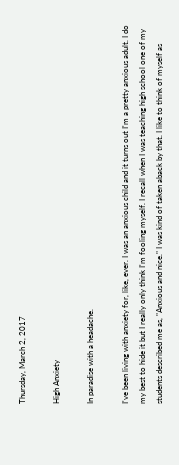Thursday, March 2, 2017

High Anxiety

In paradise with a headache.

I've been living with anxiety for, like, ever. I was an anxious child and it turns out I'm a pretty anxious adult. I do my best to hide it but I really only think I'm fooling myself. I recall when I was teaching high school one of my students described me as, "Anxious and nice." I was kind of taken aback by that. I like to think of myself as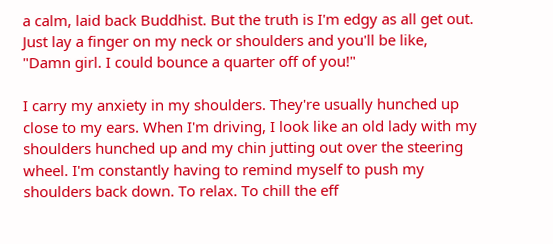a calm, laid back Buddhist. But the truth is I'm edgy as all get out. Just lay a finger on my neck or shoulders and you'll be like, "Damn girl. I could bounce a quarter off of you!"

I carry my anxiety in my shoulders. They're usually hunched up close to my ears. When I'm driving, I look like an old lady with my shoulders hunched up and my chin jutting out over the steering wheel. I'm constantly having to remind myself to push my shoulders back down. To relax. To chill the eff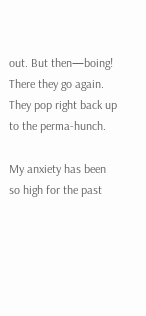out. But then—boing! There they go again. They pop right back up to the perma-hunch.

My anxiety has been so high for the past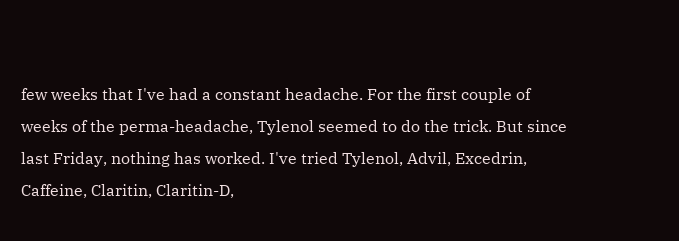few weeks that I've had a constant headache. For the first couple of weeks of the perma-headache, Tylenol seemed to do the trick. But since last Friday, nothing has worked. I've tried Tylenol, Advil, Excedrin, Caffeine, Claritin, Claritin-D,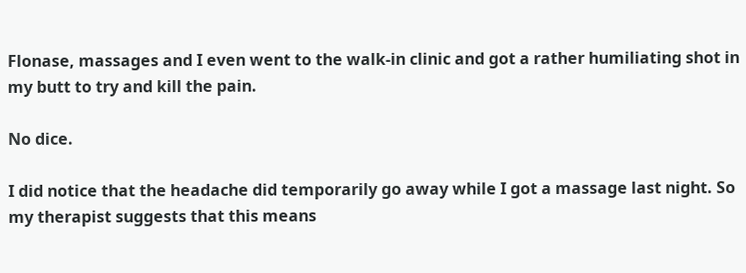Flonase, massages and I even went to the walk-in clinic and got a rather humiliating shot in my butt to try and kill the pain.

No dice.

I did notice that the headache did temporarily go away while I got a massage last night. So my therapist suggests that this means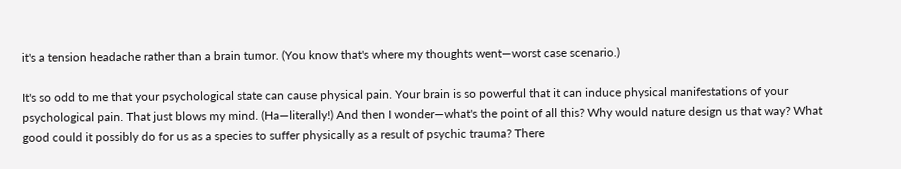it's a tension headache rather than a brain tumor. (You know that's where my thoughts went—worst case scenario.)

It's so odd to me that your psychological state can cause physical pain. Your brain is so powerful that it can induce physical manifestations of your psychological pain. That just blows my mind. (Ha—literally!) And then I wonder—what's the point of all this? Why would nature design us that way? What good could it possibly do for us as a species to suffer physically as a result of psychic trauma? There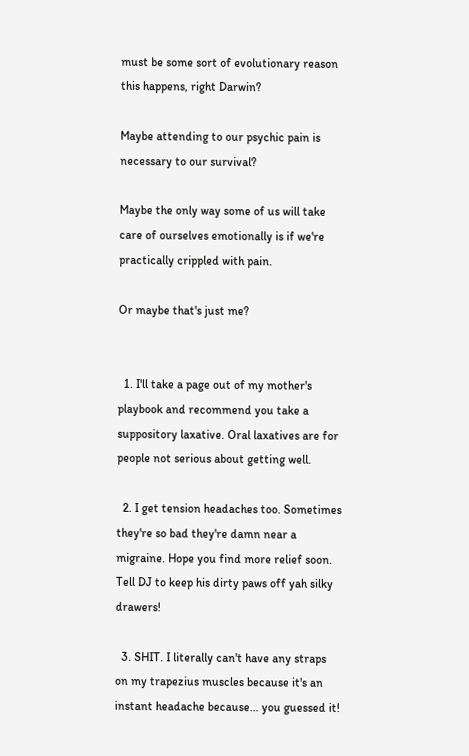must be some sort of evolutionary reason this happens, right Darwin?

Maybe attending to our psychic pain is necessary to our survival?

Maybe the only way some of us will take care of ourselves emotionally is if we're practically crippled with pain.

Or maybe that's just me?


  1. I'll take a page out of my mother's playbook and recommend you take a suppository laxative. Oral laxatives are for people not serious about getting well.

  2. I get tension headaches too. Sometimes they're so bad they're damn near a migraine. Hope you find more relief soon. Tell DJ to keep his dirty paws off yah silky drawers!

  3. SHIT. I literally can't have any straps on my trapezius muscles because it's an instant headache because... you guessed it!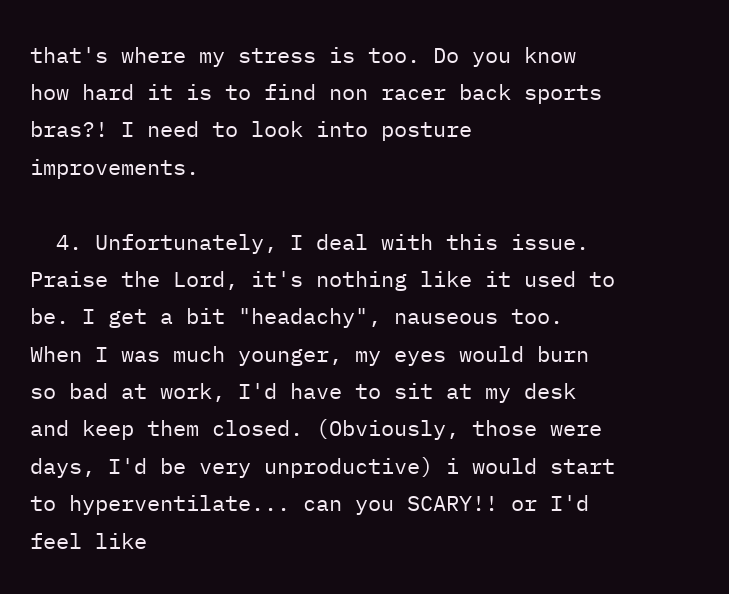that's where my stress is too. Do you know how hard it is to find non racer back sports bras?! I need to look into posture improvements.

  4. Unfortunately, I deal with this issue. Praise the Lord, it's nothing like it used to be. I get a bit "headachy", nauseous too. When I was much younger, my eyes would burn so bad at work, I'd have to sit at my desk and keep them closed. (Obviously, those were days, I'd be very unproductive) i would start to hyperventilate... can you SCARY!! or I'd feel like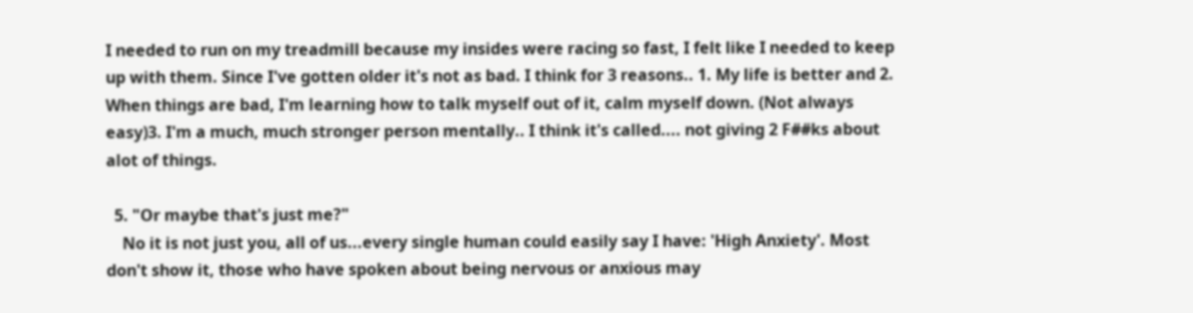I needed to run on my treadmill because my insides were racing so fast, I felt like I needed to keep up with them. Since I've gotten older it's not as bad. I think for 3 reasons.. 1. My life is better and 2. When things are bad, I'm learning how to talk myself out of it, calm myself down. (Not always easy)3. I'm a much, much stronger person mentally.. I think it's called.... not giving 2 F##ks about alot of things.

  5. "Or maybe that's just me?"
    No it is not just you, all of us...every single human could easily say I have: 'High Anxiety'. Most don't show it, those who have spoken about being nervous or anxious may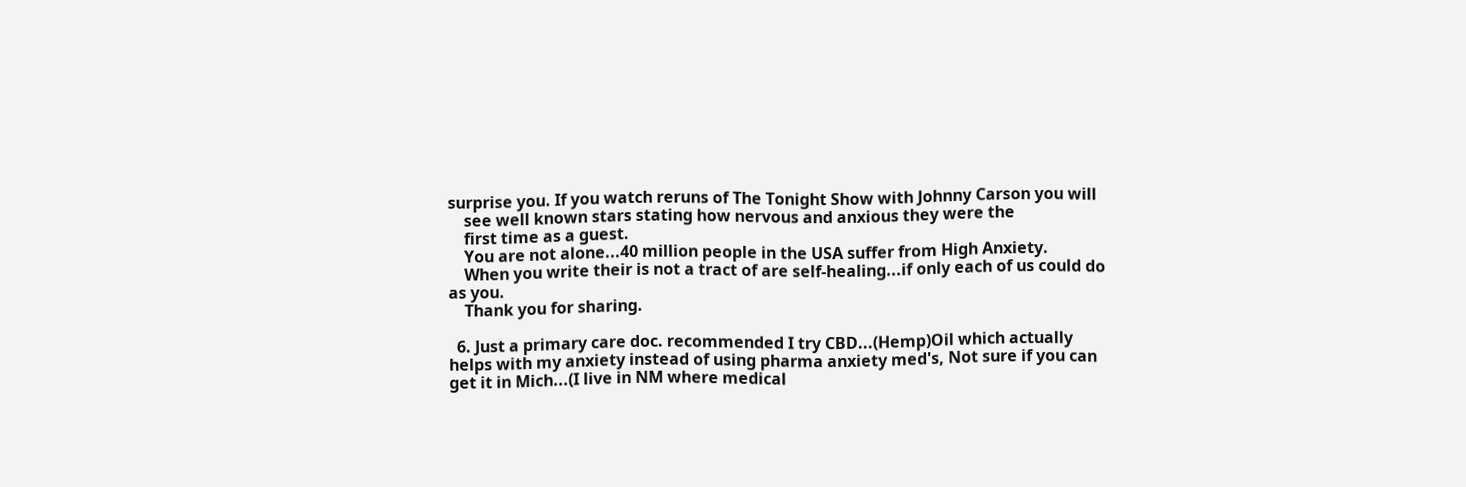surprise you. If you watch reruns of The Tonight Show with Johnny Carson you will
    see well known stars stating how nervous and anxious they were the
    first time as a guest.
    You are not alone...40 million people in the USA suffer from High Anxiety.
    When you write their is not a tract of are self-healing...if only each of us could do as you.
    Thank you for sharing.

  6. Just a primary care doc. recommended I try CBD...(Hemp)Oil which actually helps with my anxiety instead of using pharma anxiety med's, Not sure if you can get it in Mich...(I live in NM where medical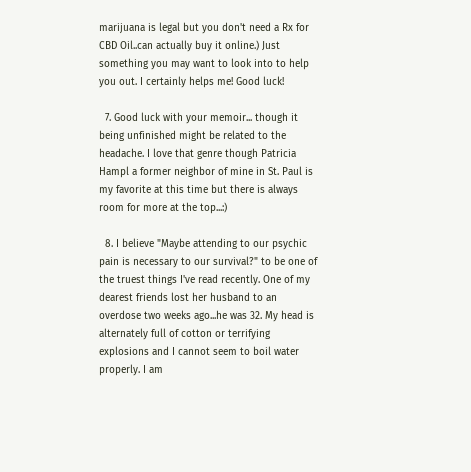marijuana is legal but you don't need a Rx for CBD Oil..can actually buy it online.) Just something you may want to look into to help you out. I certainly helps me! Good luck!

  7. Good luck with your memoir... though it being unfinished might be related to the headache. I love that genre though Patricia Hampl a former neighbor of mine in St. Paul is my favorite at this time but there is always room for more at the top...:)

  8. I believe "Maybe attending to our psychic pain is necessary to our survival?" to be one of the truest things I've read recently. One of my dearest friends lost her husband to an overdose two weeks ago...he was 32. My head is alternately full of cotton or terrifying explosions and I cannot seem to boil water properly. I am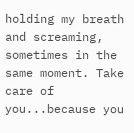holding my breath and screaming, sometimes in the same moment. Take care of you...because you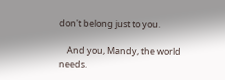don't belong just to you.

    And you, Mandy, the world needs.